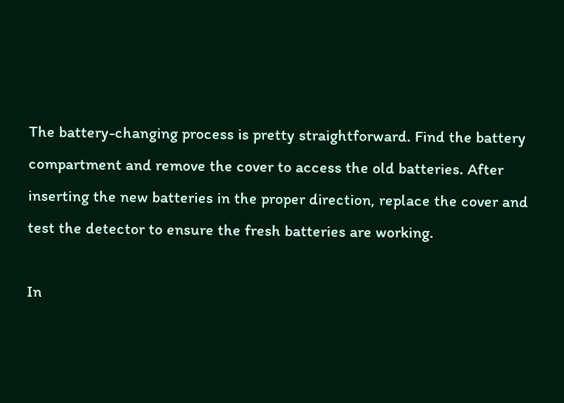The battery-changing process is pretty straightforward. Find the battery compartment and remove the cover to access the old batteries. After inserting the new batteries in the proper direction, replace the cover and test the detector to ensure the fresh batteries are working.

In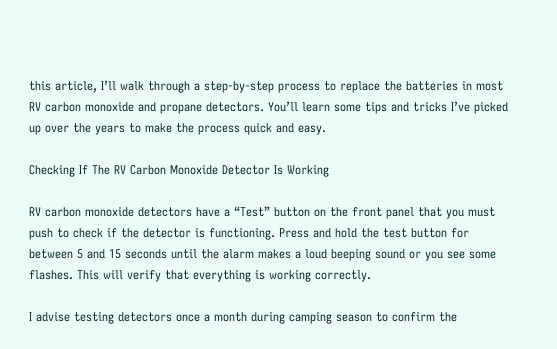this article, I’ll walk through a step-by-step process to replace the batteries in most RV carbon monoxide and propane detectors. You’ll learn some tips and tricks I’ve picked up over the years to make the process quick and easy.

Checking If The RV Carbon Monoxide Detector Is Working

RV carbon monoxide detectors have a “Test” button on the front panel that you must push to check if the detector is functioning. Press and hold the test button for between 5 and 15 seconds until the alarm makes a loud beeping sound or you see some flashes. This will verify that everything is working correctly.

I advise testing detectors once a month during camping season to confirm the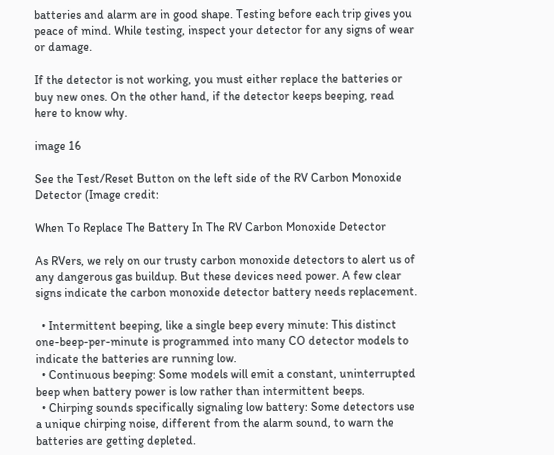batteries and alarm are in good shape. Testing before each trip gives you peace of mind. While testing, inspect your detector for any signs of wear or damage.

If the detector is not working, you must either replace the batteries or buy new ones. On the other hand, if the detector keeps beeping, read here to know why.

image 16

See the Test/Reset Button on the left side of the RV Carbon Monoxide Detector (Image credit:

When To Replace The Battery In The RV Carbon Monoxide Detector

As RVers, we rely on our trusty carbon monoxide detectors to alert us of any dangerous gas buildup. But these devices need power. A few clear signs indicate the carbon monoxide detector battery needs replacement.

  • Intermittent beeping, like a single beep every minute: This distinct one-beep-per-minute is programmed into many CO detector models to indicate the batteries are running low.
  • Continuous beeping: Some models will emit a constant, uninterrupted beep when battery power is low rather than intermittent beeps.
  • Chirping sounds specifically signaling low battery: Some detectors use a unique chirping noise, different from the alarm sound, to warn the batteries are getting depleted.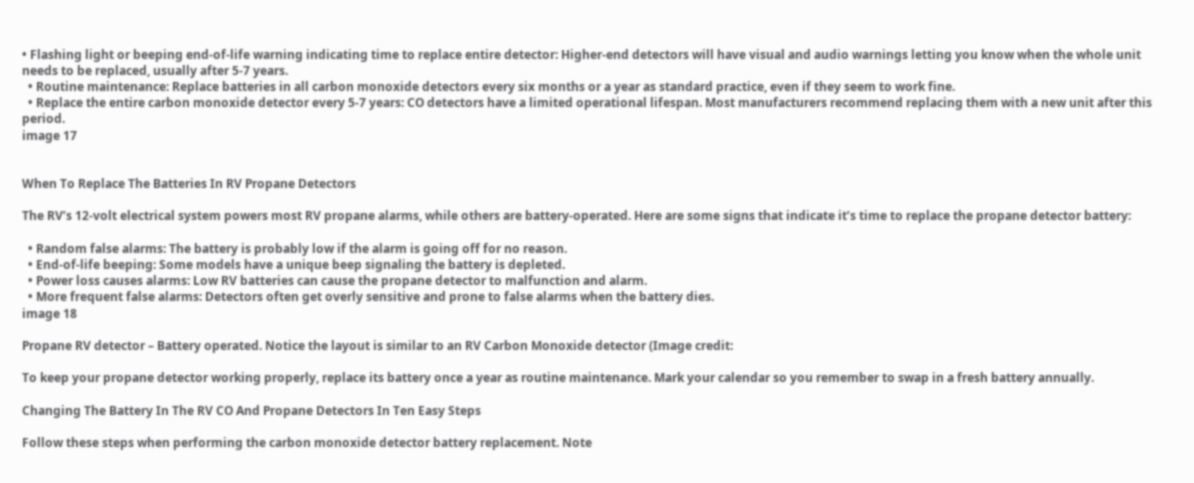• Flashing light or beeping end-of-life warning indicating time to replace entire detector: Higher-end detectors will have visual and audio warnings letting you know when the whole unit needs to be replaced, usually after 5-7 years.
  • Routine maintenance: Replace batteries in all carbon monoxide detectors every six months or a year as standard practice, even if they seem to work fine.
  • Replace the entire carbon monoxide detector every 5-7 years: CO detectors have a limited operational lifespan. Most manufacturers recommend replacing them with a new unit after this period.
image 17


When To Replace The Batteries In RV Propane Detectors

The RV’s 12-volt electrical system powers most RV propane alarms, while others are battery-operated. Here are some signs that indicate it’s time to replace the propane detector battery:

  • Random false alarms: The battery is probably low if the alarm is going off for no reason.
  • End-of-life beeping: Some models have a unique beep signaling the battery is depleted.
  • Power loss causes alarms: Low RV batteries can cause the propane detector to malfunction and alarm.
  • More frequent false alarms: Detectors often get overly sensitive and prone to false alarms when the battery dies.
image 18

Propane RV detector – Battery operated. Notice the layout is similar to an RV Carbon Monoxide detector (Image credit:

To keep your propane detector working properly, replace its battery once a year as routine maintenance. Mark your calendar so you remember to swap in a fresh battery annually.

Changing The Battery In The RV CO And Propane Detectors In Ten Easy Steps

Follow these steps when performing the carbon monoxide detector battery replacement. Note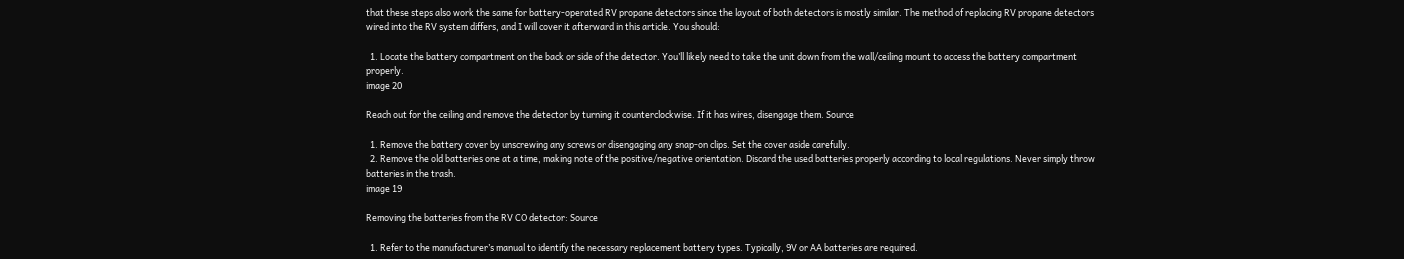that these steps also work the same for battery-operated RV propane detectors since the layout of both detectors is mostly similar. The method of replacing RV propane detectors wired into the RV system differs, and I will cover it afterward in this article. You should:

  1. Locate the battery compartment on the back or side of the detector. You’ll likely need to take the unit down from the wall/ceiling mount to access the battery compartment properly.
image 20

Reach out for the ceiling and remove the detector by turning it counterclockwise. If it has wires, disengage them. Source

  1. Remove the battery cover by unscrewing any screws or disengaging any snap-on clips. Set the cover aside carefully.
  2. Remove the old batteries one at a time, making note of the positive/negative orientation. Discard the used batteries properly according to local regulations. Never simply throw batteries in the trash.
image 19

Removing the batteries from the RV CO detector: Source

  1. Refer to the manufacturer’s manual to identify the necessary replacement battery types. Typically, 9V or AA batteries are required.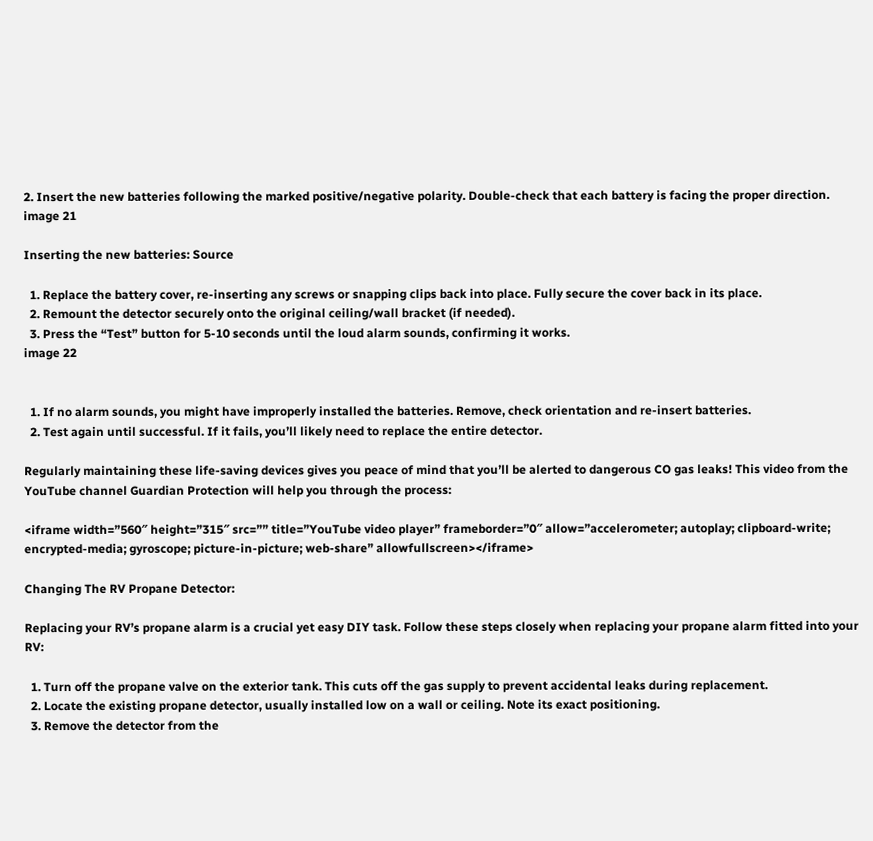2. Insert the new batteries following the marked positive/negative polarity. Double-check that each battery is facing the proper direction.
image 21

Inserting the new batteries: Source

  1. Replace the battery cover, re-inserting any screws or snapping clips back into place. Fully secure the cover back in its place.
  2. Remount the detector securely onto the original ceiling/wall bracket (if needed).
  3. Press the “Test” button for 5-10 seconds until the loud alarm sounds, confirming it works.
image 22


  1. If no alarm sounds, you might have improperly installed the batteries. Remove, check orientation and re-insert batteries.
  2. Test again until successful. If it fails, you’ll likely need to replace the entire detector.

Regularly maintaining these life-saving devices gives you peace of mind that you’ll be alerted to dangerous CO gas leaks! This video from the YouTube channel Guardian Protection will help you through the process:

<iframe width=”560″ height=”315″ src=”” title=”YouTube video player” frameborder=”0″ allow=”accelerometer; autoplay; clipboard-write; encrypted-media; gyroscope; picture-in-picture; web-share” allowfullscreen></iframe>

Changing The RV Propane Detector:

Replacing your RV’s propane alarm is a crucial yet easy DIY task. Follow these steps closely when replacing your propane alarm fitted into your RV:

  1. Turn off the propane valve on the exterior tank. This cuts off the gas supply to prevent accidental leaks during replacement.
  2. Locate the existing propane detector, usually installed low on a wall or ceiling. Note its exact positioning.
  3. Remove the detector from the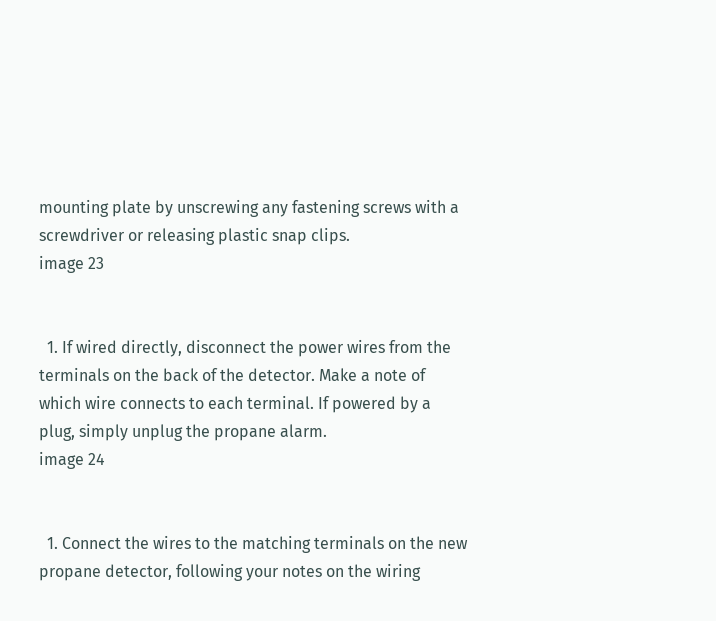mounting plate by unscrewing any fastening screws with a screwdriver or releasing plastic snap clips.
image 23


  1. If wired directly, disconnect the power wires from the terminals on the back of the detector. Make a note of which wire connects to each terminal. If powered by a plug, simply unplug the propane alarm.
image 24


  1. Connect the wires to the matching terminals on the new propane detector, following your notes on the wiring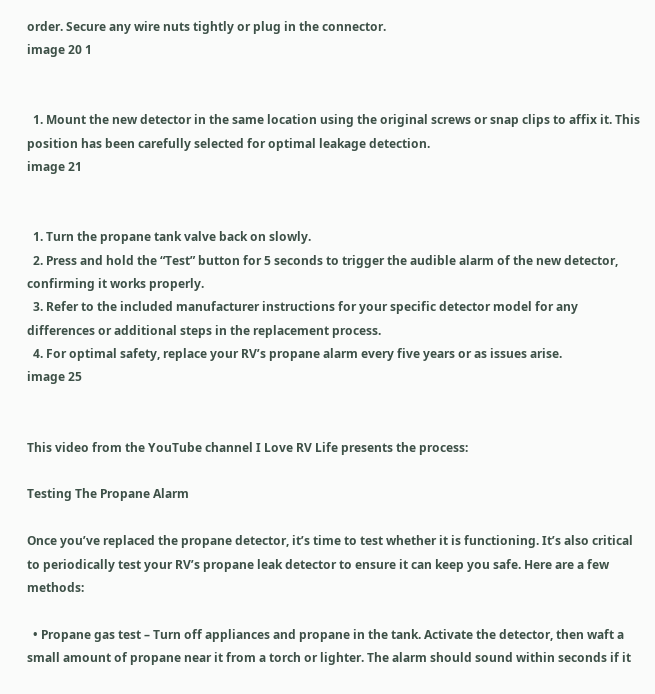order. Secure any wire nuts tightly or plug in the connector.
image 20 1


  1. Mount the new detector in the same location using the original screws or snap clips to affix it. This position has been carefully selected for optimal leakage detection.
image 21


  1. Turn the propane tank valve back on slowly.
  2. Press and hold the “Test” button for 5 seconds to trigger the audible alarm of the new detector, confirming it works properly.
  3. Refer to the included manufacturer instructions for your specific detector model for any differences or additional steps in the replacement process.
  4. For optimal safety, replace your RV’s propane alarm every five years or as issues arise.
image 25


This video from the YouTube channel I Love RV Life presents the process:

Testing The Propane Alarm

Once you’ve replaced the propane detector, it’s time to test whether it is functioning. It’s also critical to periodically test your RV’s propane leak detector to ensure it can keep you safe. Here are a few methods:

  • Propane gas test – Turn off appliances and propane in the tank. Activate the detector, then waft a small amount of propane near it from a torch or lighter. The alarm should sound within seconds if it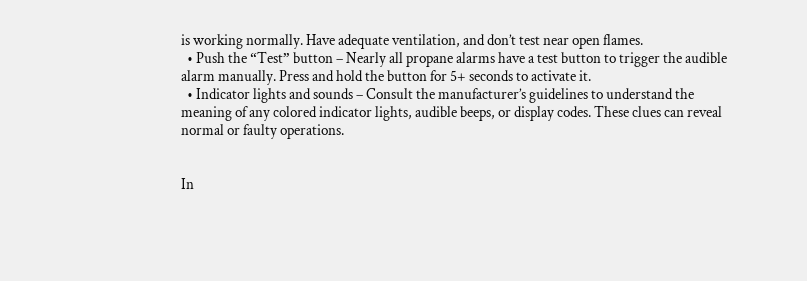is working normally. Have adequate ventilation, and don’t test near open flames.
  • Push the “Test” button – Nearly all propane alarms have a test button to trigger the audible alarm manually. Press and hold the button for 5+ seconds to activate it.
  • Indicator lights and sounds – Consult the manufacturer’s guidelines to understand the meaning of any colored indicator lights, audible beeps, or display codes. These clues can reveal normal or faulty operations.


In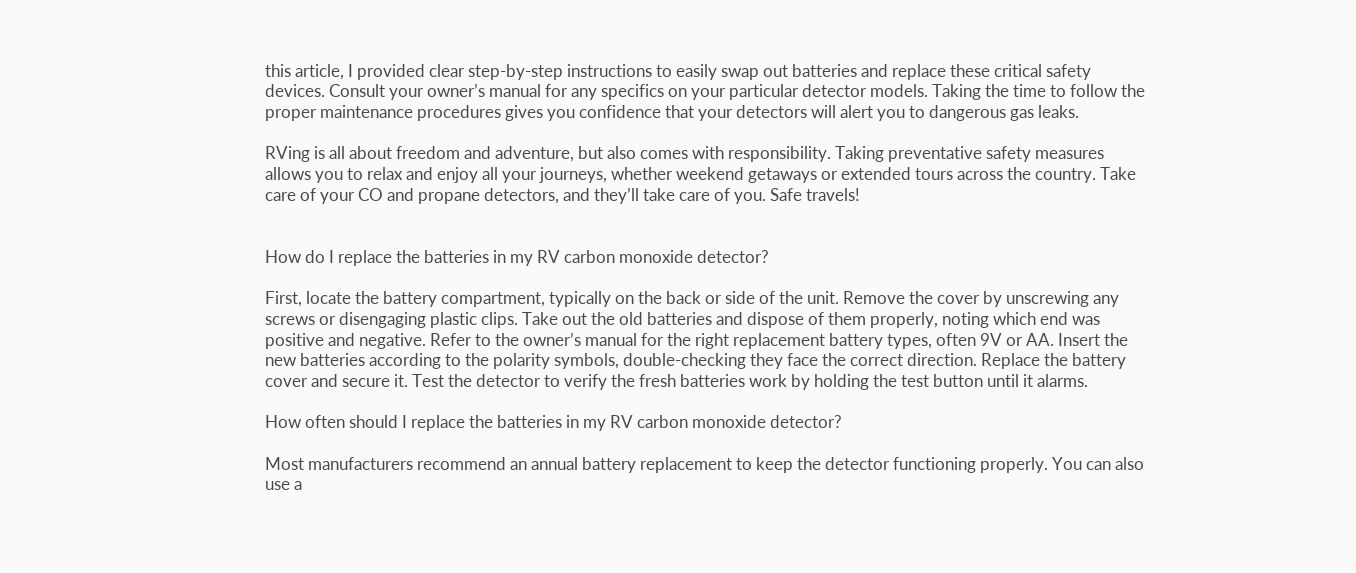this article, I provided clear step-by-step instructions to easily swap out batteries and replace these critical safety devices. Consult your owner’s manual for any specifics on your particular detector models. Taking the time to follow the proper maintenance procedures gives you confidence that your detectors will alert you to dangerous gas leaks.

RVing is all about freedom and adventure, but also comes with responsibility. Taking preventative safety measures allows you to relax and enjoy all your journeys, whether weekend getaways or extended tours across the country. Take care of your CO and propane detectors, and they’ll take care of you. Safe travels!


How do I replace the batteries in my RV carbon monoxide detector?

First, locate the battery compartment, typically on the back or side of the unit. Remove the cover by unscrewing any screws or disengaging plastic clips. Take out the old batteries and dispose of them properly, noting which end was positive and negative. Refer to the owner’s manual for the right replacement battery types, often 9V or AA. Insert the new batteries according to the polarity symbols, double-checking they face the correct direction. Replace the battery cover and secure it. Test the detector to verify the fresh batteries work by holding the test button until it alarms.

How often should I replace the batteries in my RV carbon monoxide detector?

Most manufacturers recommend an annual battery replacement to keep the detector functioning properly. You can also use a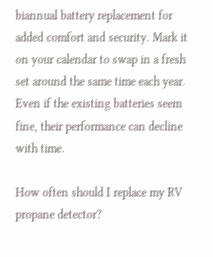biannual battery replacement for added comfort and security. Mark it on your calendar to swap in a fresh set around the same time each year. Even if the existing batteries seem fine, their performance can decline with time.

How often should I replace my RV propane detector?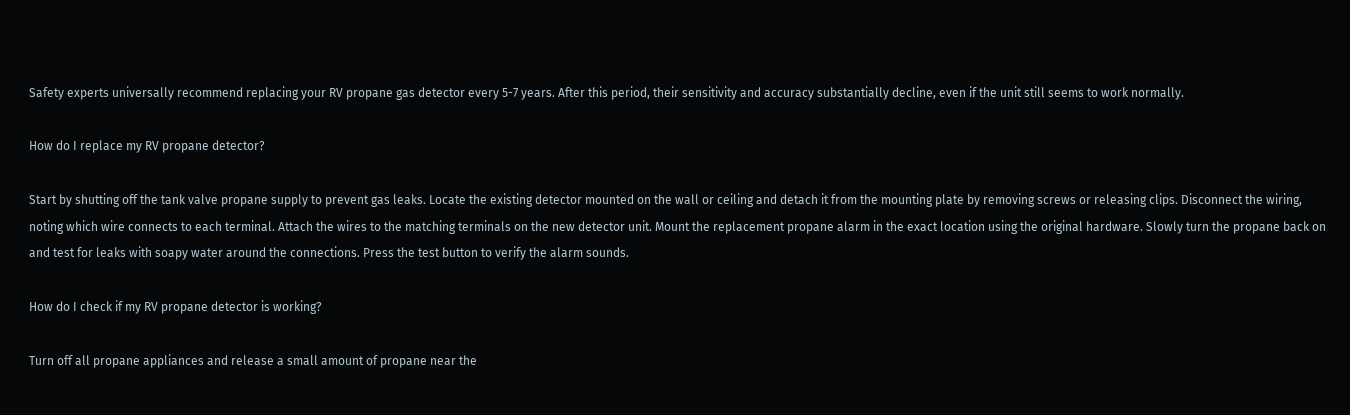Safety experts universally recommend replacing your RV propane gas detector every 5-7 years. After this period, their sensitivity and accuracy substantially decline, even if the unit still seems to work normally.

How do I replace my RV propane detector?

Start by shutting off the tank valve propane supply to prevent gas leaks. Locate the existing detector mounted on the wall or ceiling and detach it from the mounting plate by removing screws or releasing clips. Disconnect the wiring, noting which wire connects to each terminal. Attach the wires to the matching terminals on the new detector unit. Mount the replacement propane alarm in the exact location using the original hardware. Slowly turn the propane back on and test for leaks with soapy water around the connections. Press the test button to verify the alarm sounds.

How do I check if my RV propane detector is working?

Turn off all propane appliances and release a small amount of propane near the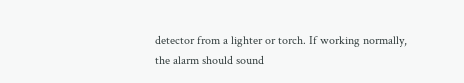detector from a lighter or torch. If working normally, the alarm should sound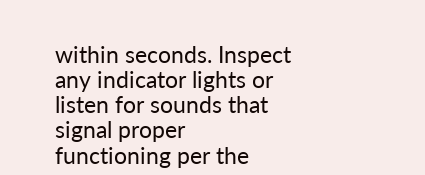within seconds. Inspect any indicator lights or listen for sounds that signal proper functioning per the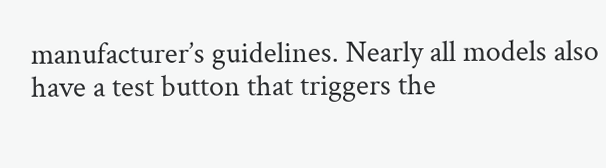manufacturer’s guidelines. Nearly all models also have a test button that triggers the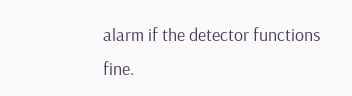alarm if the detector functions fine.